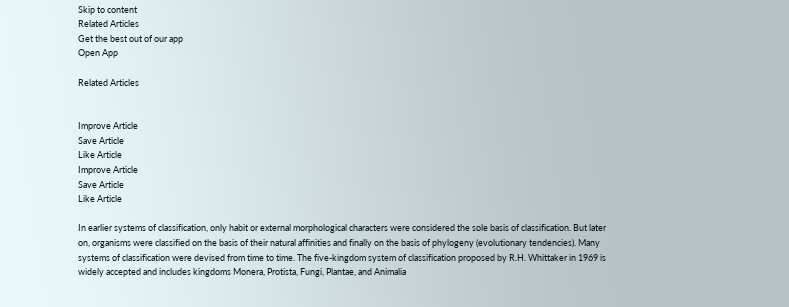Skip to content
Related Articles
Get the best out of our app
Open App

Related Articles


Improve Article
Save Article
Like Article
Improve Article
Save Article
Like Article

In earlier systems of classification, only habit or external morphological characters were considered the sole basis of classification. But later on, organisms were classified on the basis of their natural affinities and finally on the basis of phylogeny (evolutionary tendencies). Many systems of classification were devised from time to time. The five-kingdom system of classification proposed by R.H. Whittaker in 1969 is widely accepted and includes kingdoms Monera, Protista, Fungi, Plantae, and Animalia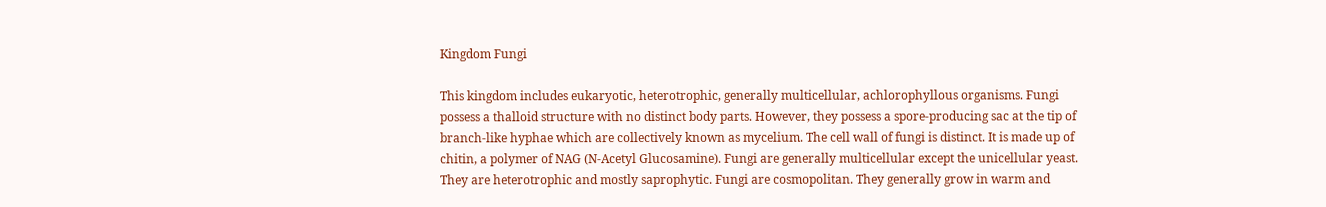Kingdom Fungi

This kingdom includes eukaryotic, heterotrophic, generally multicellular, achlorophyllous organisms. Fungi possess a thalloid structure with no distinct body parts. However, they possess a spore-producing sac at the tip of branch-like hyphae which are collectively known as mycelium. The cell wall of fungi is distinct. It is made up of chitin, a polymer of NAG (N-Acetyl Glucosamine). Fungi are generally multicellular except the unicellular yeast. They are heterotrophic and mostly saprophytic. Fungi are cosmopolitan. They generally grow in warm and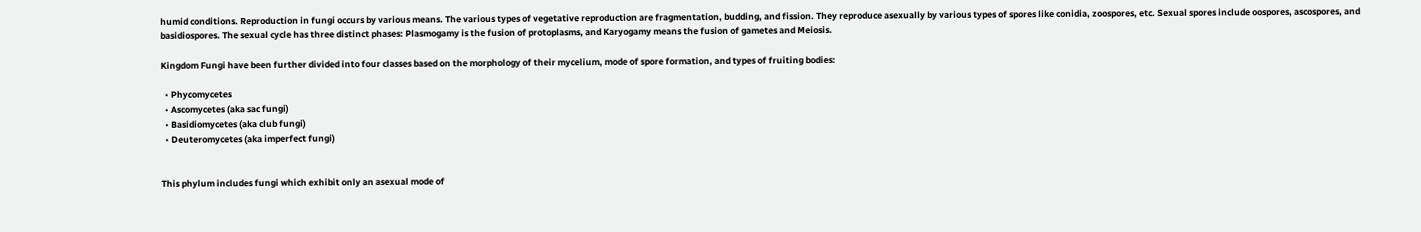humid conditions. Reproduction in fungi occurs by various means. The various types of vegetative reproduction are fragmentation, budding, and fission. They reproduce asexually by various types of spores like conidia, zoospores, etc. Sexual spores include oospores, ascospores, and basidiospores. The sexual cycle has three distinct phases: Plasmogamy is the fusion of protoplasms, and Karyogamy means the fusion of gametes and Meiosis.

Kingdom Fungi have been further divided into four classes based on the morphology of their mycelium, mode of spore formation, and types of fruiting bodies:

  • Phycomycetes
  • Ascomycetes (aka sac fungi)
  • Basidiomycetes (aka club fungi)
  • Deuteromycetes (aka imperfect fungi)


This phylum includes fungi which exhibit only an asexual mode of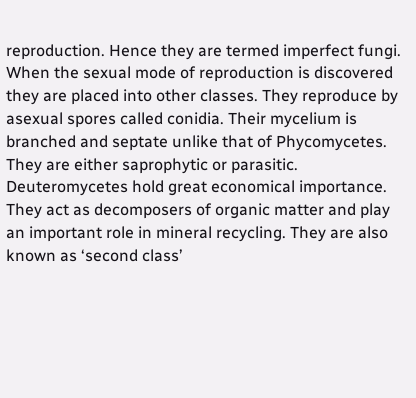reproduction. Hence they are termed imperfect fungi. When the sexual mode of reproduction is discovered they are placed into other classes. They reproduce by asexual spores called conidia. Their mycelium is branched and septate unlike that of Phycomycetes. They are either saprophytic or parasitic. Deuteromycetes hold great economical importance. They act as decomposers of organic matter and play an important role in mineral recycling. They are also known as ‘second class’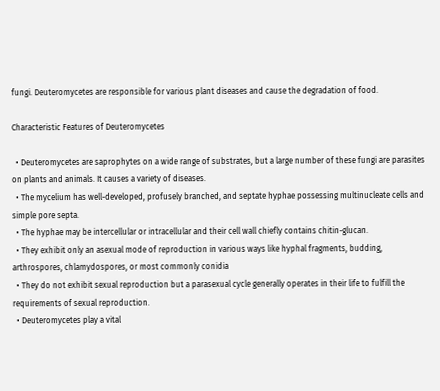fungi. Deuteromycetes are responsible for various plant diseases and cause the degradation of food.

Characteristic Features of Deuteromycetes

  • Deuteromycetes are saprophytes on a wide range of substrates, but a large number of these fungi are parasites on plants and animals. It causes a variety of diseases.
  • The mycelium has well-developed, profusely branched, and septate hyphae possessing multinucleate cells and simple pore septa.
  • The hyphae may be intercellular or intracellular and their cell wall chiefly contains chitin-glucan.
  • They exhibit only an asexual mode of reproduction in various ways like hyphal fragments, budding, arthrospores, chlamydospores, or most commonly conidia
  • They do not exhibit sexual reproduction but a parasexual cycle generally operates in their life to fulfill the requirements of sexual reproduction.
  • Deuteromycetes play a vital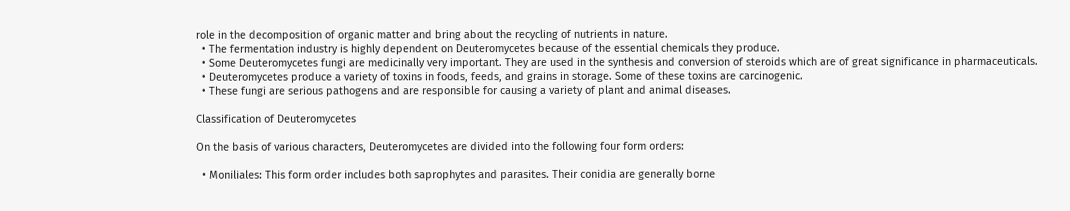role in the decomposition of organic matter and bring about the recycling of nutrients in nature.
  • The fermentation industry is highly dependent on Deuteromycetes because of the essential chemicals they produce.
  • Some Deuteromycetes fungi are medicinally very important. They are used in the synthesis and conversion of steroids which are of great significance in pharmaceuticals.
  • Deuteromycetes produce a variety of toxins in foods, feeds, and grains in storage. Some of these toxins are carcinogenic.
  • These fungi are serious pathogens and are responsible for causing a variety of plant and animal diseases.

Classification of Deuteromycetes

On the basis of various characters, Deuteromycetes are divided into the following four form orders:

  • Moniliales: This form order includes both saprophytes and parasites. Their conidia are generally borne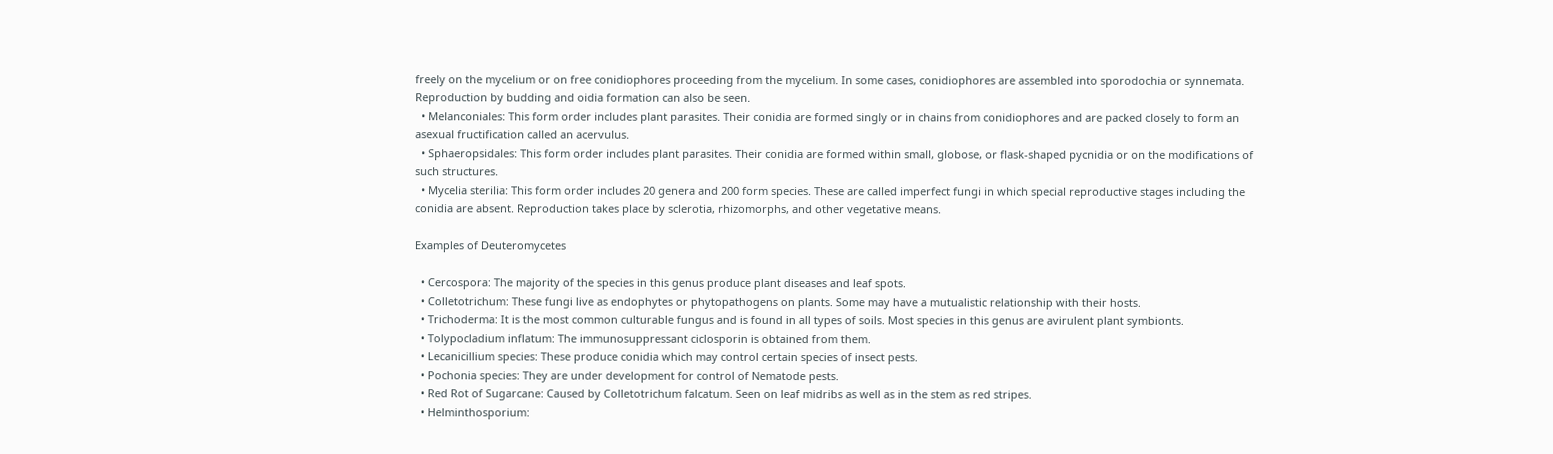freely on the mycelium or on free conidiophores proceeding from the mycelium. In some cases, conidiophores are assembled into sporodochia or synnemata. Reproduction by budding and oidia formation can also be seen.
  • Melanconiales: This form order includes plant parasites. Their conidia are formed singly or in chains from conidiophores and are packed closely to form an asexual fructification called an acervulus.
  • Sphaeropsidales: This form order includes plant parasites. Their conidia are formed within small, globose, or flask-shaped pycnidia or on the modifications of such structures.
  • Mycelia sterilia: This form order includes 20 genera and 200 form species. These are called imperfect fungi in which special reproductive stages including the conidia are absent. Reproduction takes place by sclerotia, rhizomorphs, and other vegetative means.

Examples of Deuteromycetes

  • Cercospora: The majority of the species in this genus produce plant diseases and leaf spots.
  • Colletotrichum: These fungi live as endophytes or phytopathogens on plants. Some may have a mutualistic relationship with their hosts.
  • Trichoderma: It is the most common culturable fungus and is found in all types of soils. Most species in this genus are avirulent plant symbionts.
  • Tolypocladium inflatum: The immunosuppressant ciclosporin is obtained from them.
  • Lecanicillium species: These produce conidia which may control certain species of insect pests.
  • Pochonia species: They are under development for control of Nematode pests.
  • Red Rot of Sugarcane: Caused by Colletotrichum falcatum. Seen on leaf midribs as well as in the stem as red stripes.
  • Helminthosporium: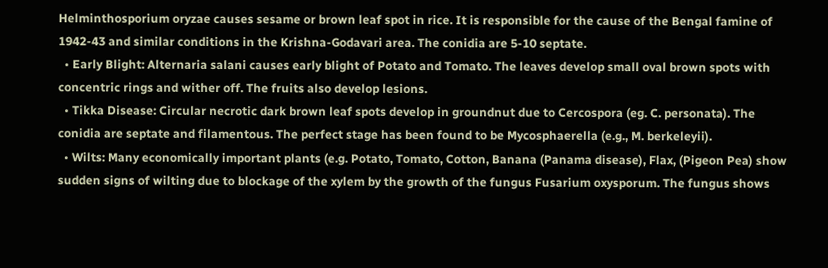Helminthosporium oryzae causes sesame or brown leaf spot in rice. It is responsible for the cause of the Bengal famine of 1942-43 and similar conditions in the Krishna-Godavari area. The conidia are 5-10 septate.
  • Early Blight: Alternaria salani causes early blight of Potato and Tomato. The leaves develop small oval brown spots with concentric rings and wither off. The fruits also develop lesions.
  • Tikka Disease: Circular necrotic dark brown leaf spots develop in groundnut due to Cercospora (eg. C. personata). The conidia are septate and filamentous. The perfect stage has been found to be Mycosphaerella (e.g., M. berkeleyii).
  • Wilts: Many economically important plants (e.g. Potato, Tomato, Cotton, Banana (Panama disease), Flax, (Pigeon Pea) show sudden signs of wilting due to blockage of the xylem by the growth of the fungus Fusarium oxysporum. The fungus shows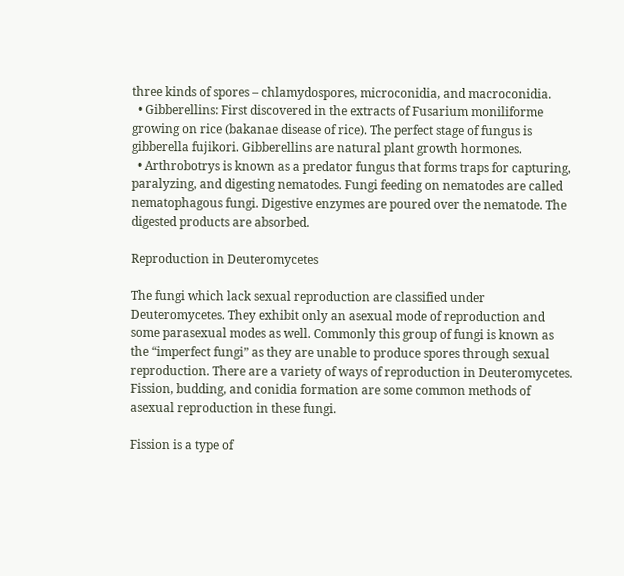three kinds of spores – chlamydospores, microconidia, and macroconidia.
  • Gibberellins: First discovered in the extracts of Fusarium moniliforme growing on rice (bakanae disease of rice). The perfect stage of fungus is gibberella fujikori. Gibberellins are natural plant growth hormones.
  • Arthrobotrys is known as a predator fungus that forms traps for capturing, paralyzing, and digesting nematodes. Fungi feeding on nematodes are called nematophagous fungi. Digestive enzymes are poured over the nematode. The digested products are absorbed.

Reproduction in Deuteromycetes

The fungi which lack sexual reproduction are classified under Deuteromycetes. They exhibit only an asexual mode of reproduction and some parasexual modes as well. Commonly this group of fungi is known as the “imperfect fungi” as they are unable to produce spores through sexual reproduction. There are a variety of ways of reproduction in Deuteromycetes. Fission, budding, and conidia formation are some common methods of asexual reproduction in these fungi.

Fission is a type of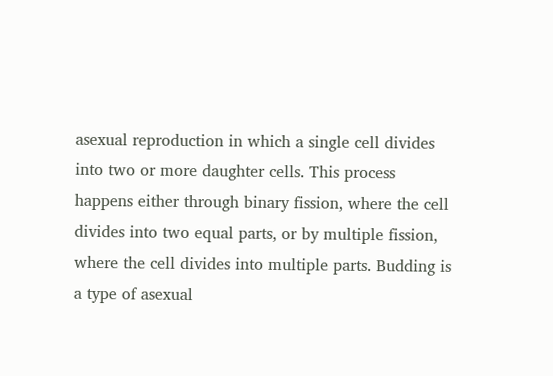asexual reproduction in which a single cell divides into two or more daughter cells. This process happens either through binary fission, where the cell divides into two equal parts, or by multiple fission, where the cell divides into multiple parts. Budding is a type of asexual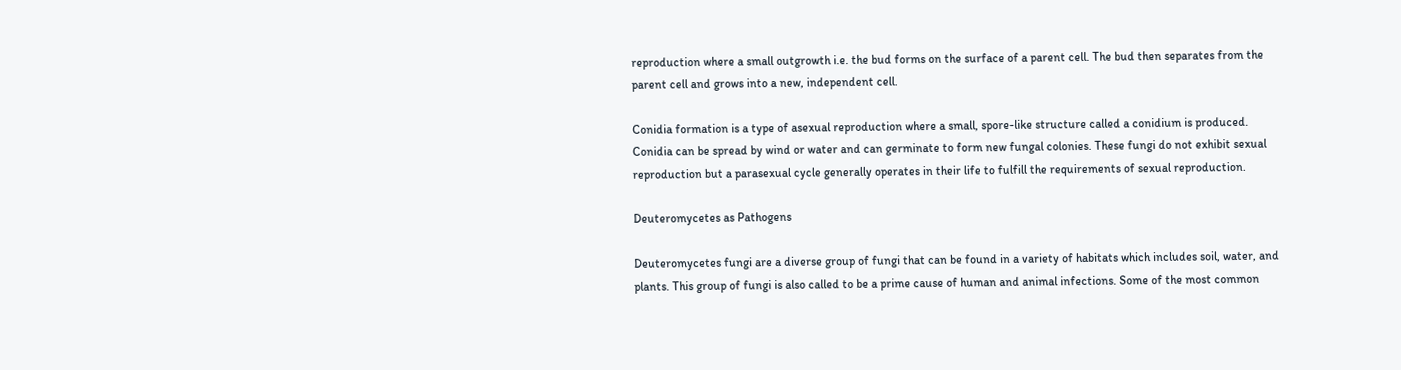reproduction where a small outgrowth i.e. the bud forms on the surface of a parent cell. The bud then separates from the parent cell and grows into a new, independent cell.

Conidia formation is a type of asexual reproduction where a small, spore-like structure called a conidium is produced. Conidia can be spread by wind or water and can germinate to form new fungal colonies. These fungi do not exhibit sexual reproduction but a parasexual cycle generally operates in their life to fulfill the requirements of sexual reproduction.

Deuteromycetes as Pathogens

Deuteromycetes fungi are a diverse group of fungi that can be found in a variety of habitats which includes soil, water, and plants. This group of fungi is also called to be a prime cause of human and animal infections. Some of the most common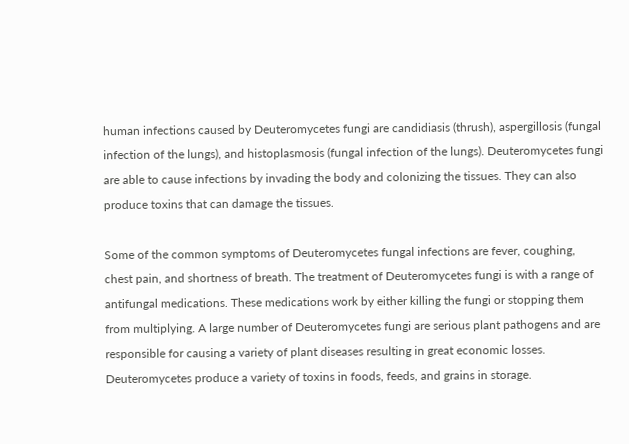human infections caused by Deuteromycetes fungi are candidiasis (thrush), aspergillosis (fungal infection of the lungs), and histoplasmosis (fungal infection of the lungs). Deuteromycetes fungi are able to cause infections by invading the body and colonizing the tissues. They can also produce toxins that can damage the tissues.

Some of the common symptoms of Deuteromycetes fungal infections are fever, coughing, chest pain, and shortness of breath. The treatment of Deuteromycetes fungi is with a range of antifungal medications. These medications work by either killing the fungi or stopping them from multiplying. A large number of Deuteromycetes fungi are serious plant pathogens and are responsible for causing a variety of plant diseases resulting in great economic losses. Deuteromycetes produce a variety of toxins in foods, feeds, and grains in storage.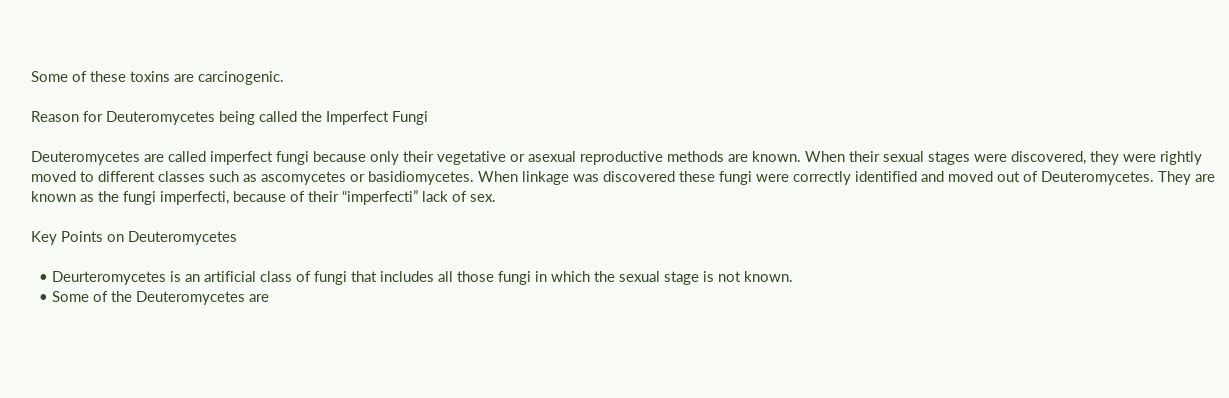Some of these toxins are carcinogenic.

Reason for Deuteromycetes being called the Imperfect Fungi

Deuteromycetes are called imperfect fungi because only their vegetative or asexual reproductive methods are known. When their sexual stages were discovered, they were rightly moved to different classes such as ascomycetes or basidiomycetes. When linkage was discovered these fungi were correctly identified and moved out of Deuteromycetes. They are known as the fungi imperfecti, because of their “imperfecti” lack of sex.

Key Points on Deuteromycetes

  • Deurteromycetes is an artificial class of fungi that includes all those fungi in which the sexual stage is not known.
  • Some of the Deuteromycetes are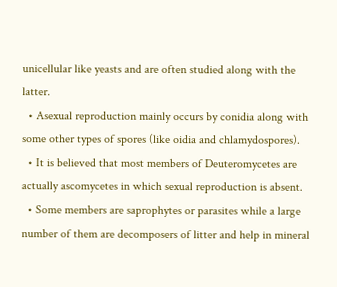unicellular like yeasts and are often studied along with the latter.
  • Asexual reproduction mainly occurs by conidia along with some other types of spores (like oidia and chlamydospores).
  • It is believed that most members of Deuteromycetes are actually ascomycetes in which sexual reproduction is absent.
  • Some members are saprophytes or parasites while a large number of them are decomposers of litter and help in mineral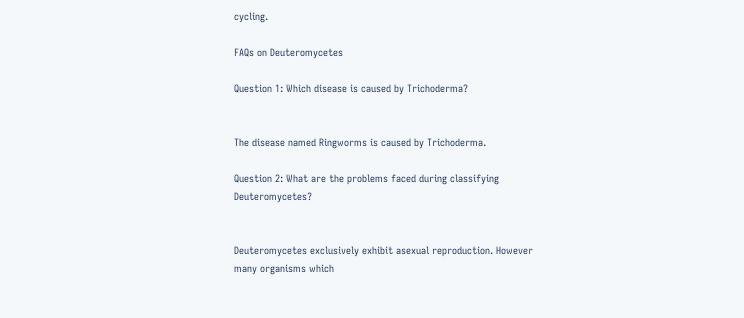cycling.

FAQs on Deuteromycetes

Question 1: Which disease is caused by Trichoderma?


The disease named Ringworms is caused by Trichoderma.

Question 2: What are the problems faced during classifying Deuteromycetes?


Deuteromycetes exclusively exhibit asexual reproduction. However many organisms which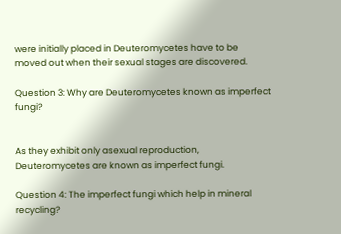were initially placed in Deuteromycetes have to be moved out when their sexual stages are discovered.

Question 3: Why are Deuteromycetes known as imperfect fungi?


As they exhibit only asexual reproduction, Deuteromycetes are known as imperfect fungi.

Question 4: The imperfect fungi which help in mineral recycling?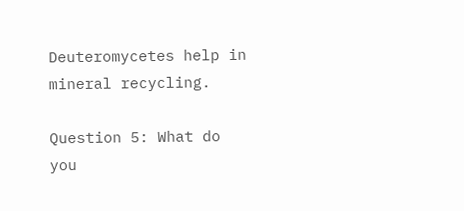Deuteromycetes help in mineral recycling.

Question 5: What do you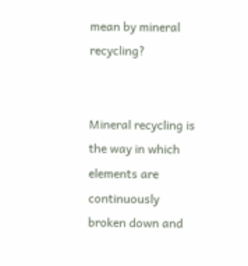mean by mineral recycling?


Mineral recycling is the way in which elements are continuously broken down and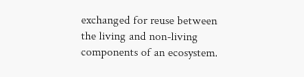exchanged for reuse between the living and non-living components of an ecosystem.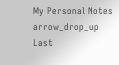My Personal Notes arrow_drop_up
Last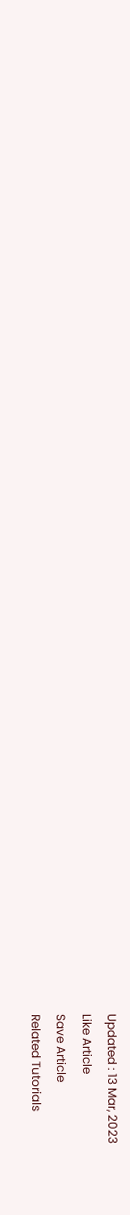Updated : 13 Mar, 2023
Like Article
Save Article
Related Tutorials